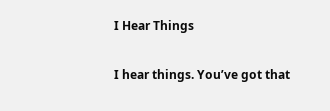I Hear Things

I hear things. You’ve got that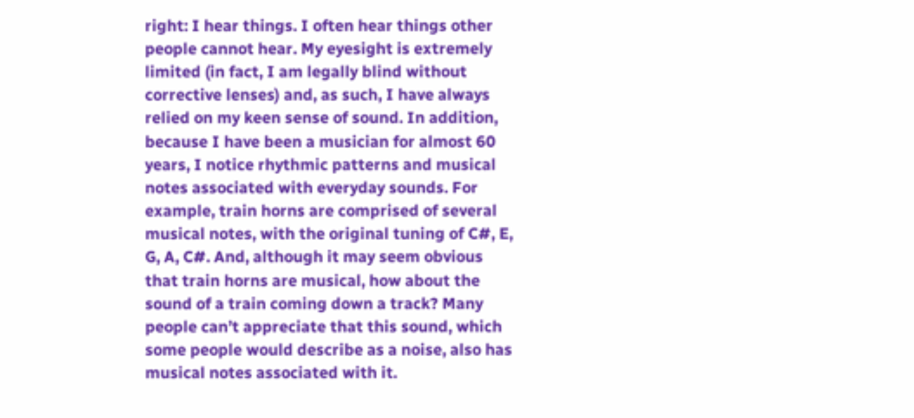right: I hear things. I often hear things other people cannot hear. My eyesight is extremely limited (in fact, I am legally blind without corrective lenses) and, as such, I have always relied on my keen sense of sound. In addition, because I have been a musician for almost 60 years, I notice rhythmic patterns and musical notes associated with everyday sounds. For example, train horns are comprised of several musical notes, with the original tuning of C#, E, G, A, C#. And, although it may seem obvious that train horns are musical, how about the sound of a train coming down a track? Many people can’t appreciate that this sound, which some people would describe as a noise, also has musical notes associated with it.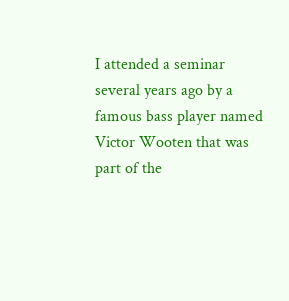I attended a seminar several years ago by a famous bass player named Victor Wooten that was part of the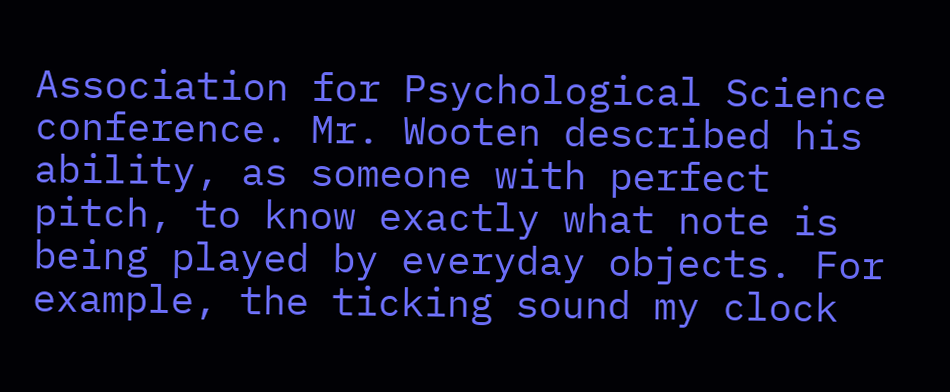Association for Psychological Science conference. Mr. Wooten described his ability, as someone with perfect pitch, to know exactly what note is being played by everyday objects. For example, the ticking sound my clock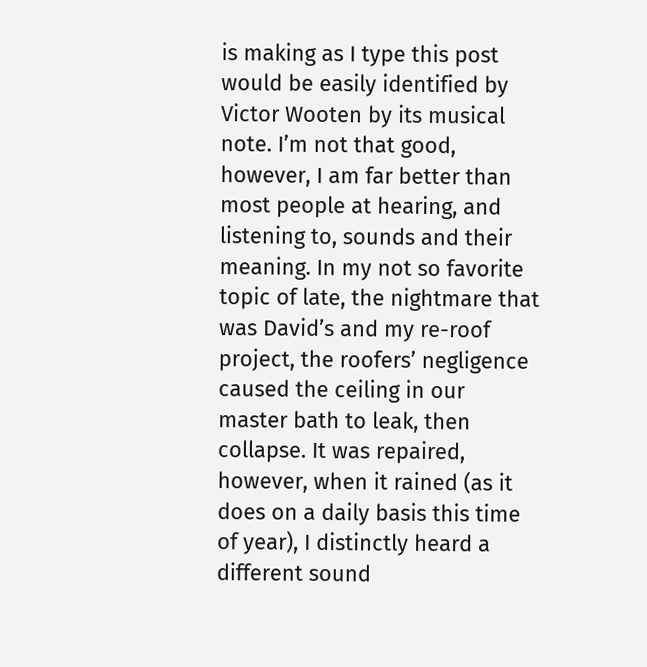is making as I type this post would be easily identified by Victor Wooten by its musical note. I’m not that good, however, I am far better than most people at hearing, and listening to, sounds and their meaning. In my not so favorite topic of late, the nightmare that was David’s and my re-roof project, the roofers’ negligence caused the ceiling in our master bath to leak, then collapse. It was repaired, however, when it rained (as it does on a daily basis this time of year), I distinctly heard a different sound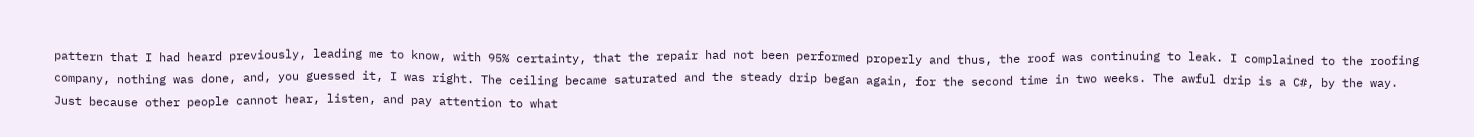pattern that I had heard previously, leading me to know, with 95% certainty, that the repair had not been performed properly and thus, the roof was continuing to leak. I complained to the roofing company, nothing was done, and, you guessed it, I was right. The ceiling became saturated and the steady drip began again, for the second time in two weeks. The awful drip is a C#, by the way. Just because other people cannot hear, listen, and pay attention to what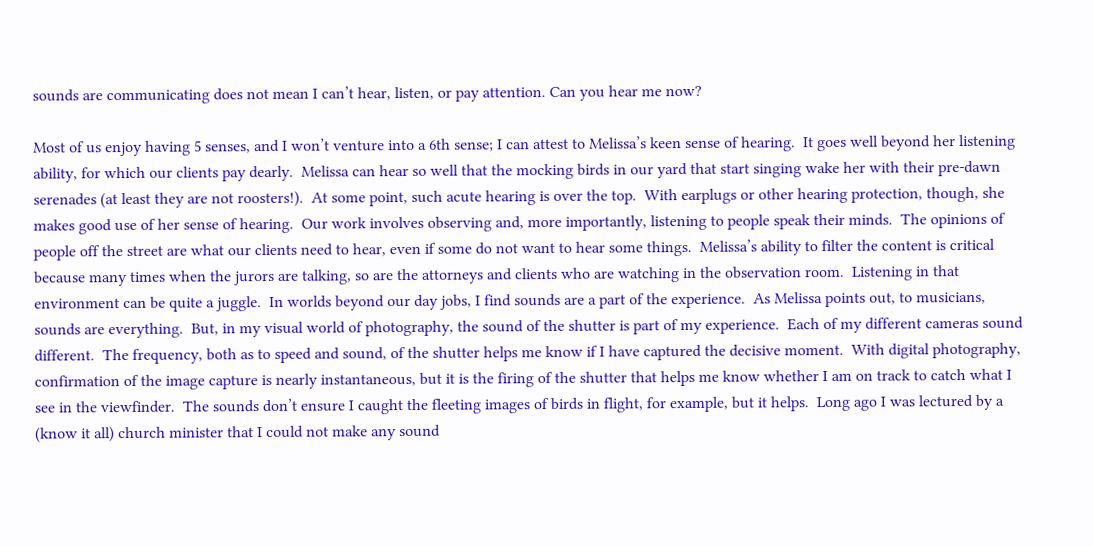sounds are communicating does not mean I can’t hear, listen, or pay attention. Can you hear me now?

Most of us enjoy having 5 senses, and I won’t venture into a 6th sense; I can attest to Melissa’s keen sense of hearing.  It goes well beyond her listening ability, for which our clients pay dearly.  Melissa can hear so well that the mocking birds in our yard that start singing wake her with their pre-dawn serenades (at least they are not roosters!).  At some point, such acute hearing is over the top.  With earplugs or other hearing protection, though, she makes good use of her sense of hearing.  Our work involves observing and, more importantly, listening to people speak their minds.  The opinions of people off the street are what our clients need to hear, even if some do not want to hear some things.  Melissa’s ability to filter the content is critical because many times when the jurors are talking, so are the attorneys and clients who are watching in the observation room.  Listening in that environment can be quite a juggle.  In worlds beyond our day jobs, I find sounds are a part of the experience.  As Melissa points out, to musicians, sounds are everything.  But, in my visual world of photography, the sound of the shutter is part of my experience.  Each of my different cameras sound different.  The frequency, both as to speed and sound, of the shutter helps me know if I have captured the decisive moment.  With digital photography, confirmation of the image capture is nearly instantaneous, but it is the firing of the shutter that helps me know whether I am on track to catch what I see in the viewfinder.  The sounds don’t ensure I caught the fleeting images of birds in flight, for example, but it helps.  Long ago I was lectured by a (know it all) church minister that I could not make any sound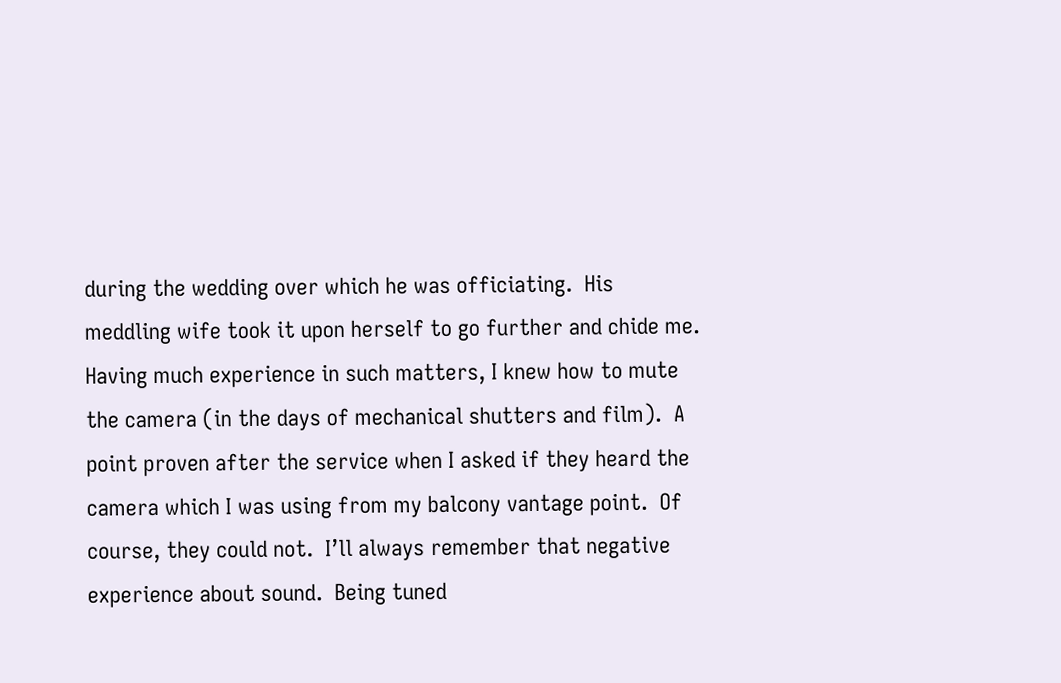during the wedding over which he was officiating.  His meddling wife took it upon herself to go further and chide me.  Having much experience in such matters, I knew how to mute the camera (in the days of mechanical shutters and film).  A point proven after the service when I asked if they heard the camera which I was using from my balcony vantage point.  Of course, they could not.  I’ll always remember that negative experience about sound.  Being tuned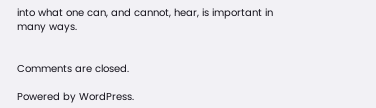into what one can, and cannot, hear, is important in many ways.


Comments are closed.

Powered by WordPress.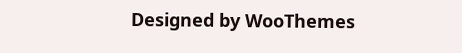Designed by WooThemes